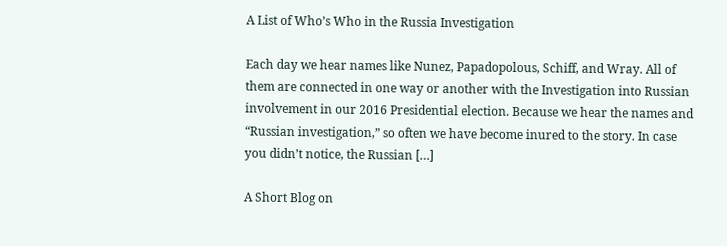A List of Who’s Who in the Russia Investigation

Each day we hear names like Nunez, Papadopolous, Schiff, and Wray. All of them are connected in one way or another with the Investigation into Russian involvement in our 2016 Presidential election. Because we hear the names and “Russian investigation,” so often we have become inured to the story. In case you didn’t notice, the Russian […]

A Short Blog on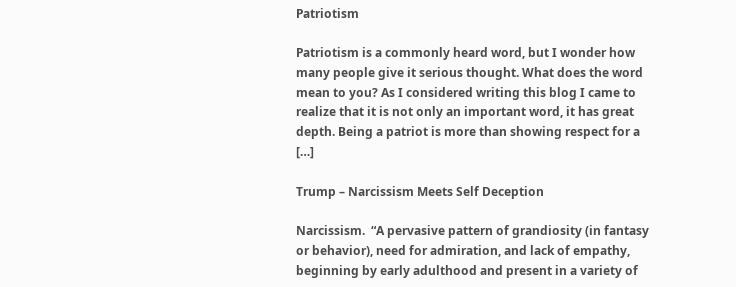Patriotism

Patriotism is a commonly heard word, but I wonder how many people give it serious thought. What does the word mean to you? As I considered writing this blog I came to realize that it is not only an important word, it has great depth. Being a patriot is more than showing respect for a […]

Trump – Narcissism Meets Self Deception

Narcissism.  “A pervasive pattern of grandiosity (in fantasy or behavior), need for admiration, and lack of empathy, beginning by early adulthood and present in a variety of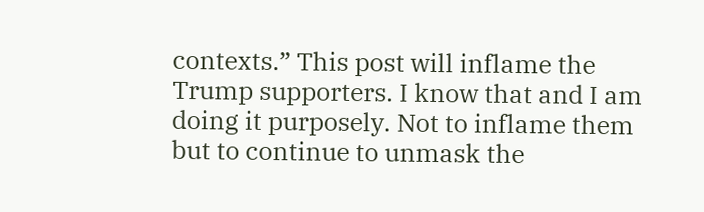contexts.” This post will inflame the Trump supporters. I know that and I am doing it purposely. Not to inflame them but to continue to unmask the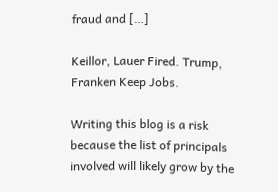fraud and […]

Keillor, Lauer Fired. Trump, Franken Keep Jobs.

Writing this blog is a risk because the list of principals involved will likely grow by the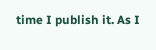time I publish it. As I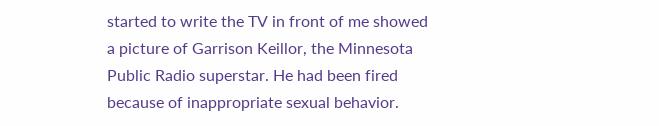started to write the TV in front of me showed a picture of Garrison Keillor, the Minnesota Public Radio superstar. He had been fired because of inappropriate sexual behavior.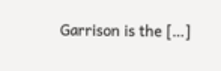Garrison is the […]